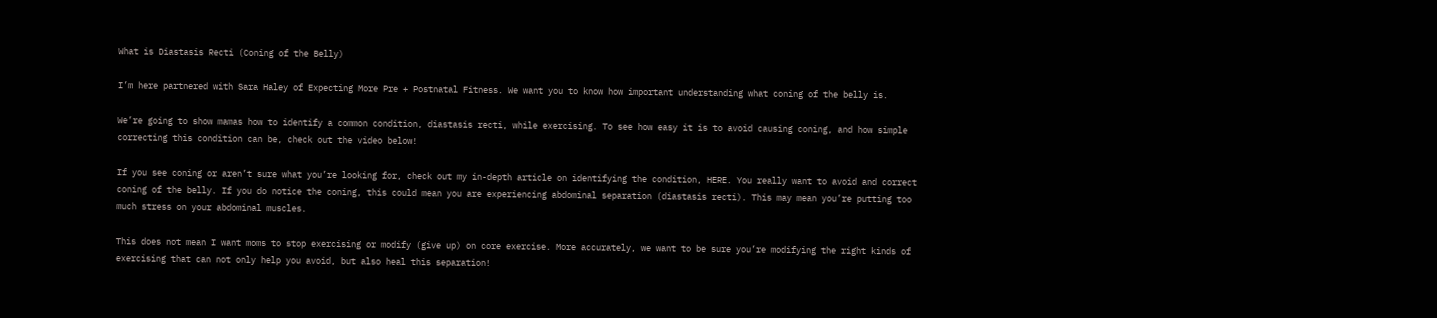What is Diastasis Recti (Coning of the Belly)

I’m here partnered with Sara Haley of Expecting More Pre + Postnatal Fitness. We want you to know how important understanding what coning of the belly is.

We’re going to show mamas how to identify a common condition, diastasis recti, while exercising. To see how easy it is to avoid causing coning, and how simple correcting this condition can be, check out the video below!

If you see coning or aren’t sure what you’re looking for, check out my in-depth article on identifying the condition, HERE. You really want to avoid and correct coning of the belly. If you do notice the coning, this could mean you are experiencing abdominal separation (diastasis recti). This may mean you’re putting too much stress on your abdominal muscles.

This does not mean I want moms to stop exercising or modify (give up) on core exercise. More accurately, we want to be sure you’re modifying the right kinds of exercising that can not only help you avoid, but also heal this separation!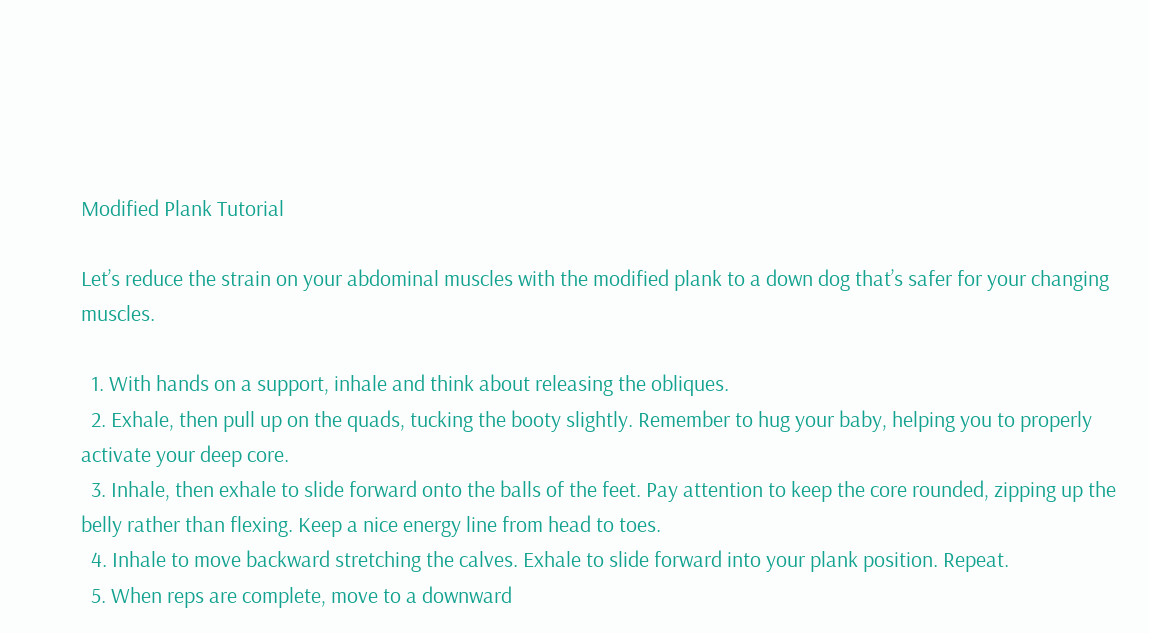Modified Plank Tutorial

Let’s reduce the strain on your abdominal muscles with the modified plank to a down dog that’s safer for your changing muscles.

  1. With hands on a support, inhale and think about releasing the obliques.
  2. Exhale, then pull up on the quads, tucking the booty slightly. Remember to hug your baby, helping you to properly activate your deep core.
  3. Inhale, then exhale to slide forward onto the balls of the feet. Pay attention to keep the core rounded, zipping up the belly rather than flexing. Keep a nice energy line from head to toes.
  4. Inhale to move backward stretching the calves. Exhale to slide forward into your plank position. Repeat.
  5. When reps are complete, move to a downward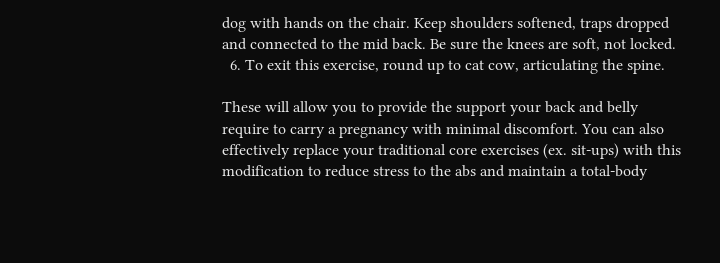dog with hands on the chair. Keep shoulders softened, traps dropped and connected to the mid back. Be sure the knees are soft, not locked.
  6. To exit this exercise, round up to cat cow, articulating the spine.

These will allow you to provide the support your back and belly require to carry a pregnancy with minimal discomfort. You can also effectively replace your traditional core exercises (ex. sit-ups) with this modification to reduce stress to the abs and maintain a total-body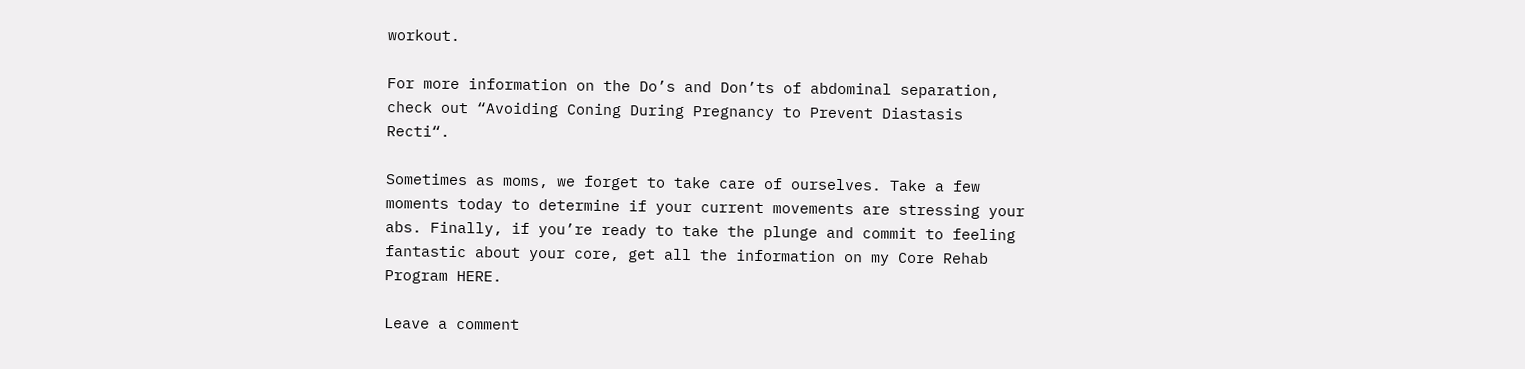workout.

For more information on the Do’s and Don’ts of abdominal separation, check out “Avoiding Coning During Pregnancy to Prevent Diastasis Recti“.

Sometimes as moms, we forget to take care of ourselves. Take a few moments today to determine if your current movements are stressing your abs. Finally, if you’re ready to take the plunge and commit to feeling fantastic about your core, get all the information on my Core Rehab Program HERE.

Leave a comment